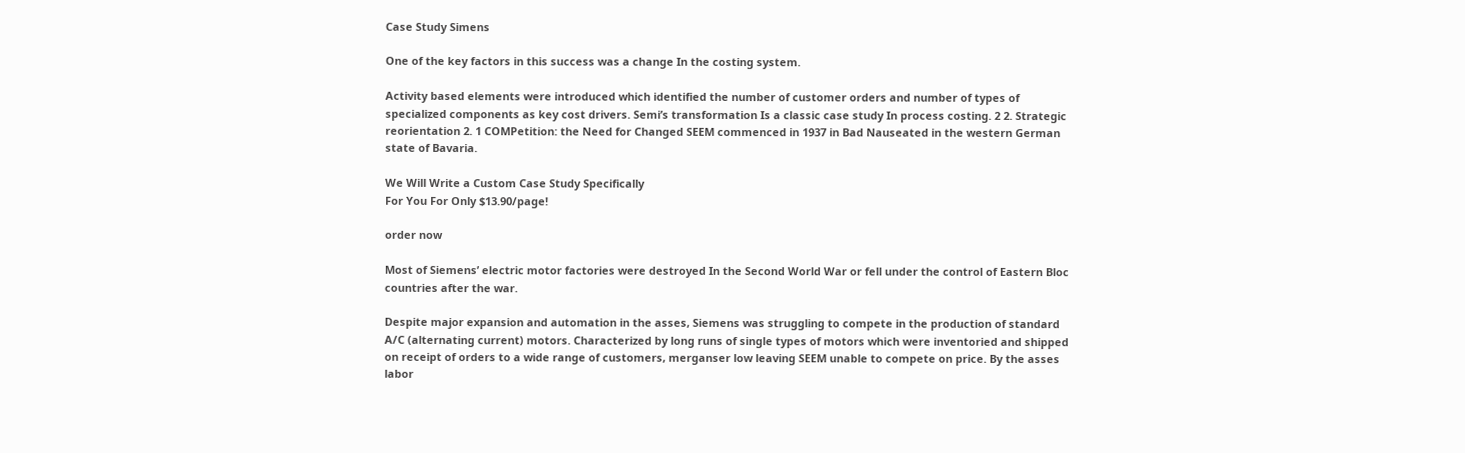Case Study Simens

One of the key factors in this success was a change In the costing system.

Activity based elements were introduced which identified the number of customer orders and number of types of specialized components as key cost drivers. Semi’s transformation Is a classic case study In process costing. 2 2. Strategic reorientation 2. 1 COMPetition: the Need for Changed SEEM commenced in 1937 in Bad Nauseated in the western German state of Bavaria.

We Will Write a Custom Case Study Specifically
For You For Only $13.90/page!

order now

Most of Siemens’ electric motor factories were destroyed In the Second World War or fell under the control of Eastern Bloc countries after the war.

Despite major expansion and automation in the asses, Siemens was struggling to compete in the production of standard A/C (alternating current) motors. Characterized by long runs of single types of motors which were inventoried and shipped on receipt of orders to a wide range of customers, merganser low leaving SEEM unable to compete on price. By the asses labor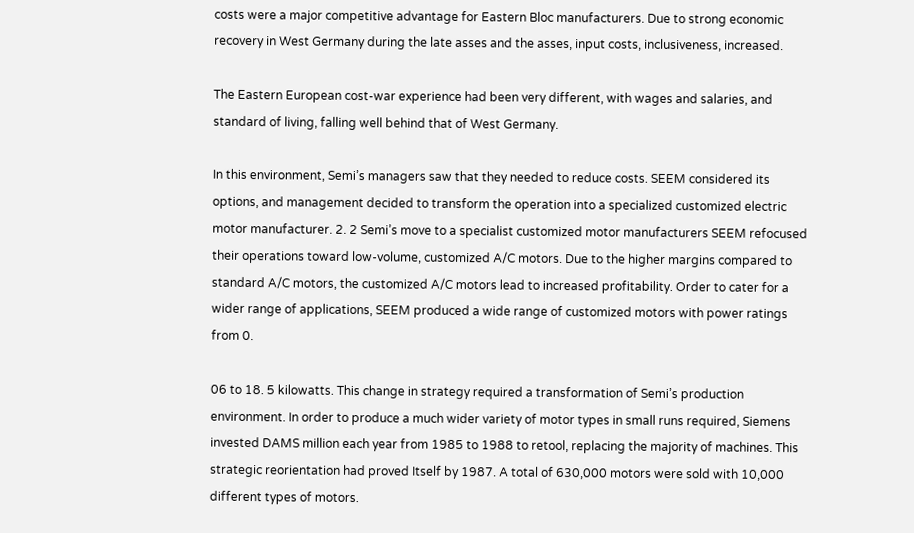costs were a major competitive advantage for Eastern Bloc manufacturers. Due to strong economic recovery in West Germany during the late asses and the asses, input costs, inclusiveness, increased.

The Eastern European cost-war experience had been very different, with wages and salaries, and standard of living, falling well behind that of West Germany.

In this environment, Semi’s managers saw that they needed to reduce costs. SEEM considered its options, and management decided to transform the operation into a specialized customized electric motor manufacturer. 2. 2 Semi’s move to a specialist customized motor manufacturers SEEM refocused their operations toward low-volume, customized A/C motors. Due to the higher margins compared to standard A/C motors, the customized A/C motors lead to increased profitability. Order to cater for a wider range of applications, SEEM produced a wide range of customized motors with power ratings from 0.

06 to 18. 5 kilowatts. This change in strategy required a transformation of Semi’s production environment. In order to produce a much wider variety of motor types in small runs required, Siemens invested DAMS million each year from 1985 to 1988 to retool, replacing the majority of machines. This strategic reorientation had proved Itself by 1987. A total of 630,000 motors were sold with 10,000 different types of motors.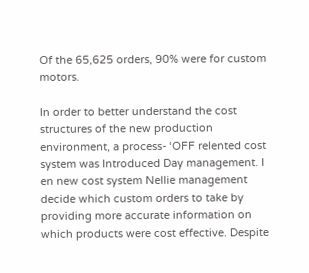Of the 65,625 orders, 90% were for custom motors.

In order to better understand the cost structures of the new production environment, a process- ‘OFF relented cost system was Introduced Day management. I en new cost system Nellie management decide which custom orders to take by providing more accurate information on which products were cost effective. Despite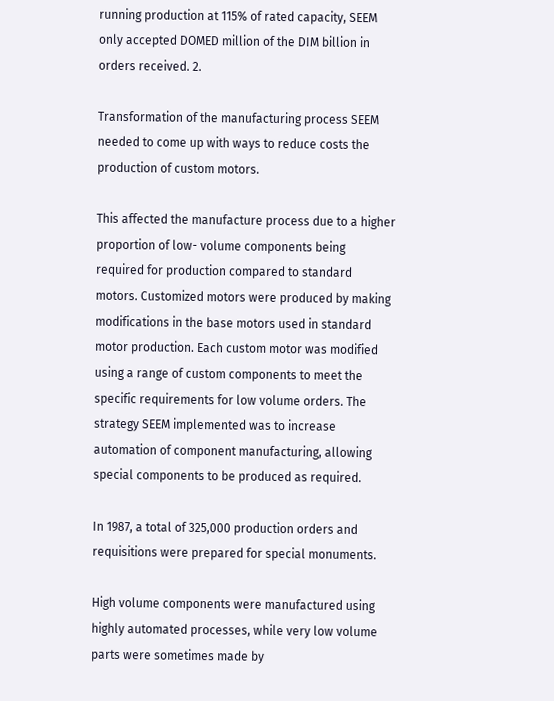running production at 115% of rated capacity, SEEM only accepted DOMED million of the DIM billion in orders received. 2.

Transformation of the manufacturing process SEEM needed to come up with ways to reduce costs the production of custom motors.

This affected the manufacture process due to a higher proportion of low- volume components being required for production compared to standard motors. Customized motors were produced by making modifications in the base motors used in standard motor production. Each custom motor was modified using a range of custom components to meet the specific requirements for low volume orders. The strategy SEEM implemented was to increase automation of component manufacturing, allowing special components to be produced as required.

In 1987, a total of 325,000 production orders and requisitions were prepared for special monuments.

High volume components were manufactured using highly automated processes, while very low volume parts were sometimes made by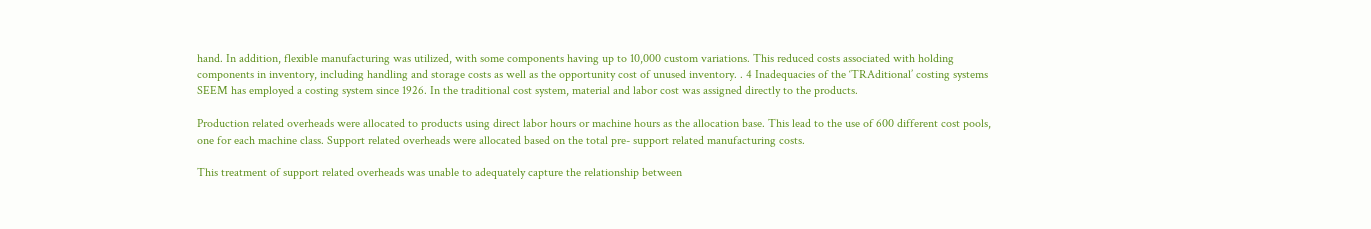hand. In addition, flexible manufacturing was utilized, with some components having up to 10,000 custom variations. This reduced costs associated with holding components in inventory, including handling and storage costs as well as the opportunity cost of unused inventory. . 4 Inadequacies of the ‘TRAditional’ costing systems SEEM has employed a costing system since 1926. In the traditional cost system, material and labor cost was assigned directly to the products.

Production related overheads were allocated to products using direct labor hours or machine hours as the allocation base. This lead to the use of 600 different cost pools, one for each machine class. Support related overheads were allocated based on the total pre- support related manufacturing costs.

This treatment of support related overheads was unable to adequately capture the relationship between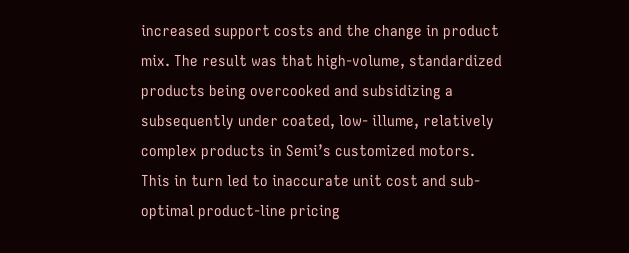increased support costs and the change in product mix. The result was that high-volume, standardized products being overcooked and subsidizing a subsequently under coated, low- illume, relatively complex products in Semi’s customized motors. This in turn led to inaccurate unit cost and sub-optimal product-line pricing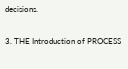decisions.

3. THE Introduction of PROCESS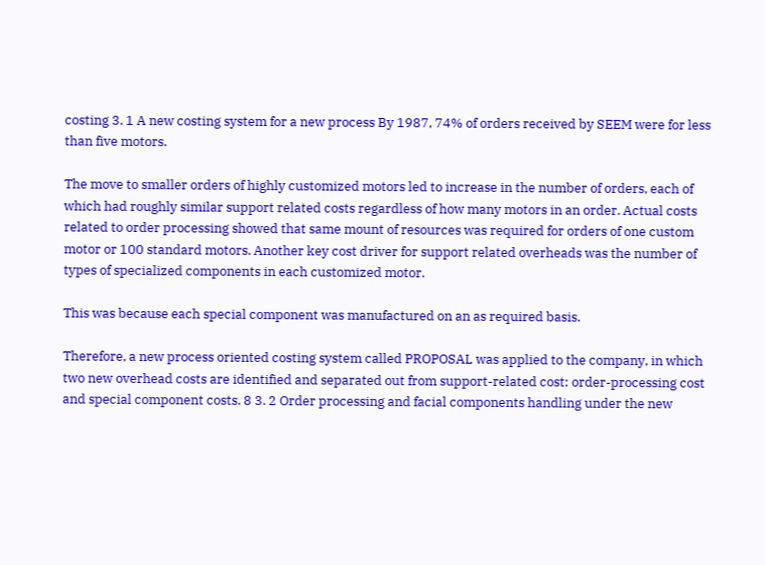costing 3. 1 A new costing system for a new process By 1987, 74% of orders received by SEEM were for less than five motors.

The move to smaller orders of highly customized motors led to increase in the number of orders, each of which had roughly similar support related costs regardless of how many motors in an order. Actual costs related to order processing showed that same mount of resources was required for orders of one custom motor or 100 standard motors. Another key cost driver for support related overheads was the number of types of specialized components in each customized motor.

This was because each special component was manufactured on an as required basis.

Therefore, a new process oriented costing system called PROPOSAL was applied to the company, in which two new overhead costs are identified and separated out from support-related cost: order-processing cost and special component costs. 8 3. 2 Order processing and facial components handling under the new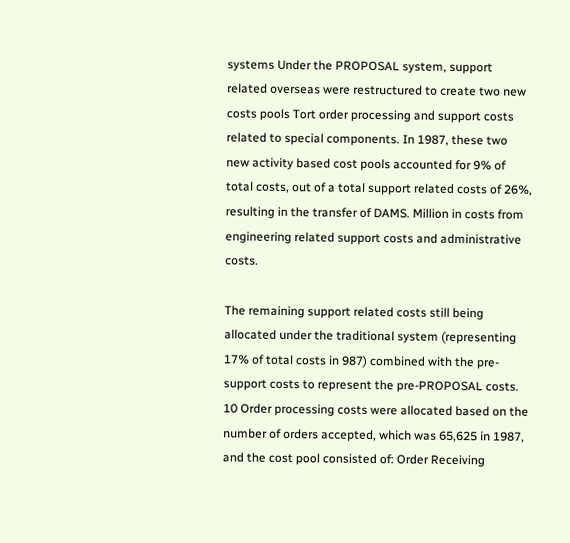systems Under the PROPOSAL system, support related overseas were restructured to create two new costs pools Tort order processing and support costs related to special components. In 1987, these two new activity based cost pools accounted for 9% of total costs, out of a total support related costs of 26%, resulting in the transfer of DAMS. Million in costs from engineering related support costs and administrative costs.

The remaining support related costs still being allocated under the traditional system (representing 17% of total costs in 987) combined with the pre-support costs to represent the pre-PROPOSAL costs. 10 Order processing costs were allocated based on the number of orders accepted, which was 65,625 in 1987, and the cost pool consisted of: Order Receiving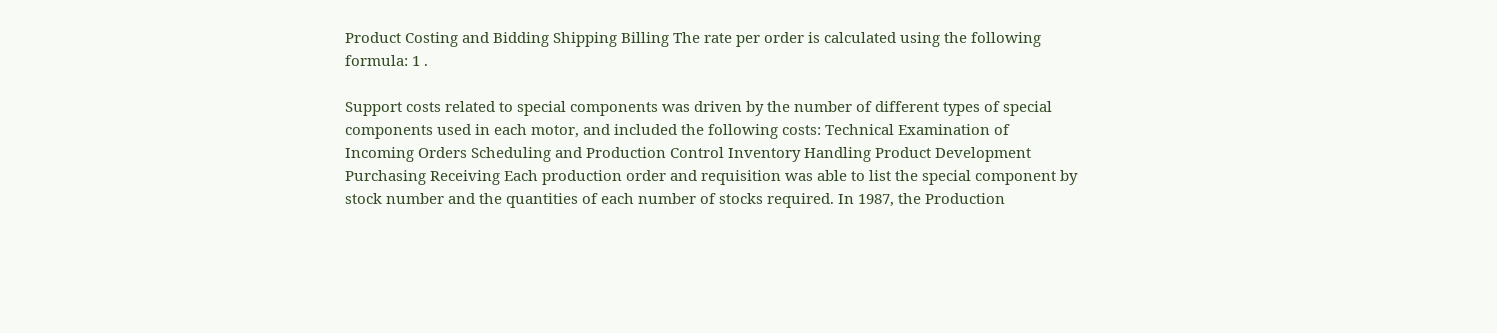Product Costing and Bidding Shipping Billing The rate per order is calculated using the following formula: 1 .

Support costs related to special components was driven by the number of different types of special components used in each motor, and included the following costs: Technical Examination of Incoming Orders Scheduling and Production Control Inventory Handling Product Development Purchasing Receiving Each production order and requisition was able to list the special component by stock number and the quantities of each number of stocks required. In 1987, the Production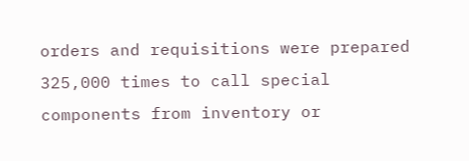orders and requisitions were prepared 325,000 times to call special components from inventory or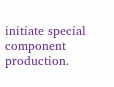initiate special component production.